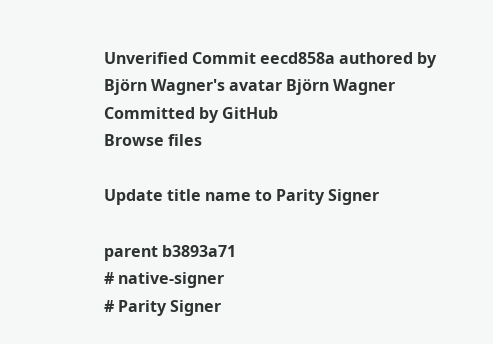Unverified Commit eecd858a authored by Björn Wagner's avatar Björn Wagner Committed by GitHub
Browse files

Update title name to Parity Signer

parent b3893a71
# native-signer
# Parity Signer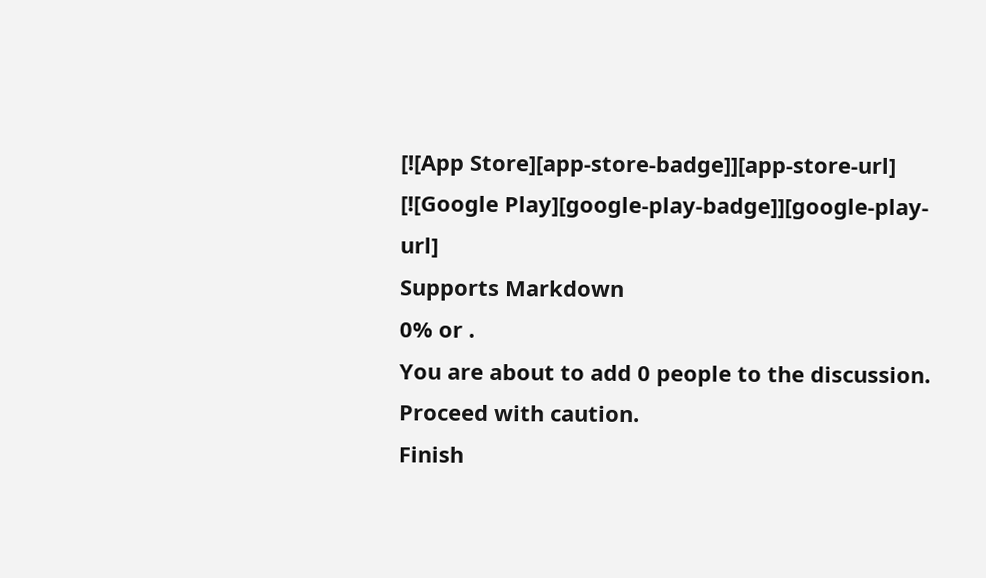[![App Store][app-store-badge]][app-store-url]
[![Google Play][google-play-badge]][google-play-url]
Supports Markdown
0% or .
You are about to add 0 people to the discussion. Proceed with caution.
Finish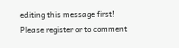editing this message first!
Please register or to comment